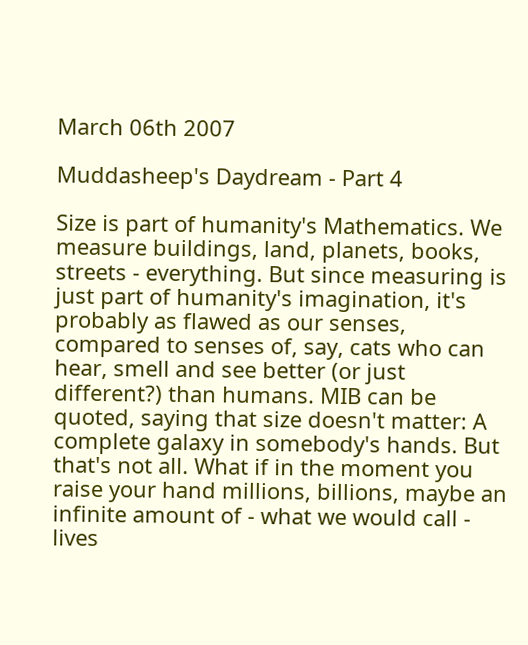March 06th 2007

Muddasheep's Daydream - Part 4

Size is part of humanity's Mathematics. We measure buildings, land, planets, books, streets - everything. But since measuring is just part of humanity's imagination, it's probably as flawed as our senses, compared to senses of, say, cats who can hear, smell and see better (or just different?) than humans. MIB can be quoted, saying that size doesn't matter: A complete galaxy in somebody's hands. But that's not all. What if in the moment you raise your hand millions, billions, maybe an infinite amount of - what we would call - lives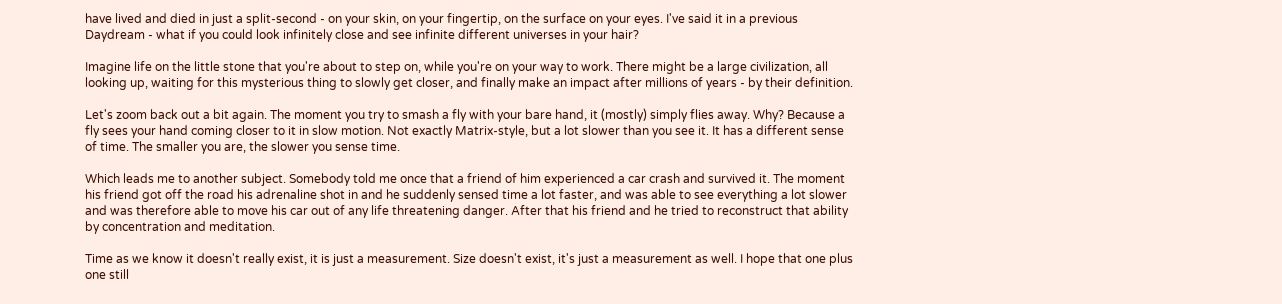have lived and died in just a split-second - on your skin, on your fingertip, on the surface on your eyes. I've said it in a previous Daydream - what if you could look infinitely close and see infinite different universes in your hair?

Imagine life on the little stone that you're about to step on, while you're on your way to work. There might be a large civilization, all looking up, waiting for this mysterious thing to slowly get closer, and finally make an impact after millions of years - by their definition.

Let's zoom back out a bit again. The moment you try to smash a fly with your bare hand, it (mostly) simply flies away. Why? Because a fly sees your hand coming closer to it in slow motion. Not exactly Matrix-style, but a lot slower than you see it. It has a different sense of time. The smaller you are, the slower you sense time.

Which leads me to another subject. Somebody told me once that a friend of him experienced a car crash and survived it. The moment his friend got off the road his adrenaline shot in and he suddenly sensed time a lot faster, and was able to see everything a lot slower and was therefore able to move his car out of any life threatening danger. After that his friend and he tried to reconstruct that ability by concentration and meditation.

Time as we know it doesn't really exist, it is just a measurement. Size doesn't exist, it's just a measurement as well. I hope that one plus one still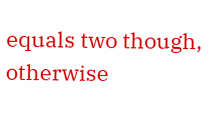equals two though, otherwise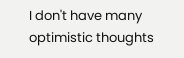I don't have many optimistic thoughts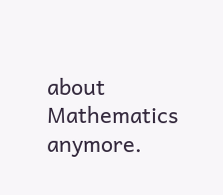about Mathematics anymore.